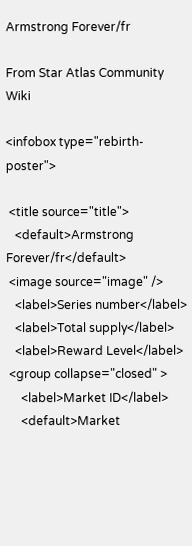Armstrong Forever/fr

From Star Atlas Community Wiki

<infobox type="rebirth-poster">

 <title source="title">
   <default>Armstrong Forever/fr</default>
 <image source="image" />
   <label>Series number</label>
   <label>Total supply</label>
   <label>Reward Level</label>
 <group collapse="closed" >
     <label>Market ID</label>
     <default>Market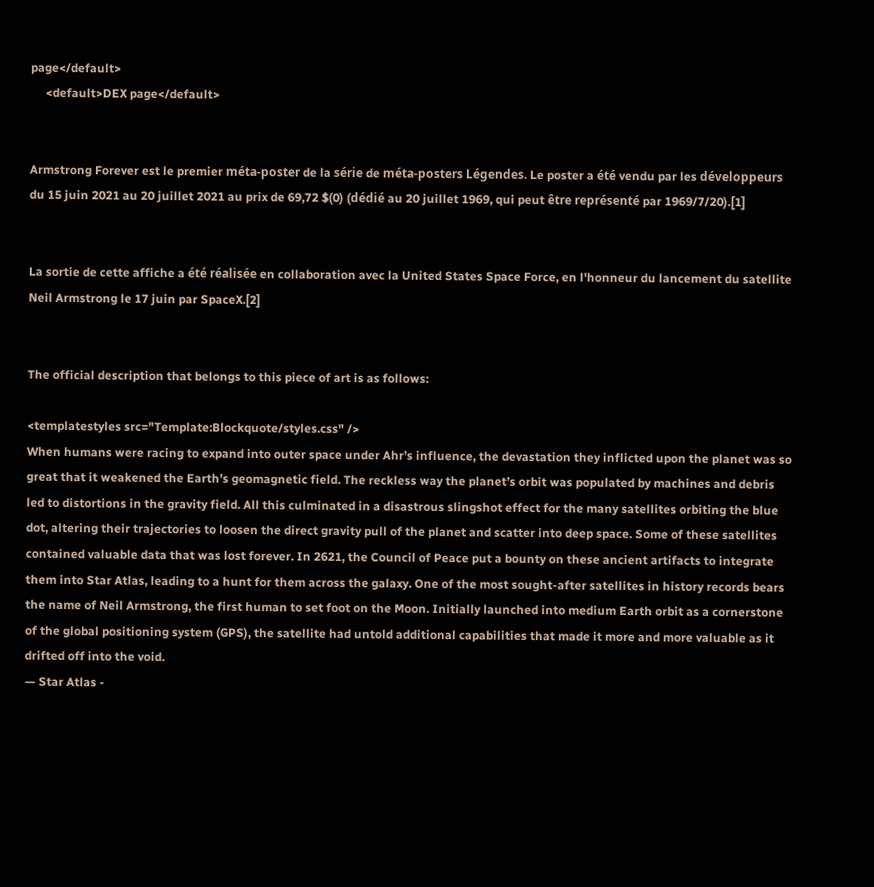page</default>
     <default>DEX page</default>


Armstrong Forever est le premier méta-poster de la série de méta-posters Légendes. Le poster a été vendu par les développeurs du 15 juin 2021 au 20 juillet 2021 au prix de 69,72 $(0) (dédié au 20 juillet 1969, qui peut être représenté par 1969/7/20).[1]


La sortie de cette affiche a été réalisée en collaboration avec la United States Space Force, en l'honneur du lancement du satellite Neil Armstrong le 17 juin par SpaceX.[2]


The official description that belongs to this piece of art is as follows:

<templatestyles src="Template:Blockquote/styles.css" />
When humans were racing to expand into outer space under Ahr’s influence, the devastation they inflicted upon the planet was so great that it weakened the Earth’s geomagnetic field. The reckless way the planet’s orbit was populated by machines and debris led to distortions in the gravity field. All this culminated in a disastrous slingshot effect for the many satellites orbiting the blue dot, altering their trajectories to loosen the direct gravity pull of the planet and scatter into deep space. Some of these satellites contained valuable data that was lost forever. In 2621, the Council of Peace put a bounty on these ancient artifacts to integrate them into Star Atlas, leading to a hunt for them across the galaxy. One of the most sought-after satellites in history records bears the name of Neil Armstrong, the first human to set foot on the Moon. Initially launched into medium Earth orbit as a cornerstone of the global positioning system (GPS), the satellite had untold additional capabilities that made it more and more valuable as it drifted off into the void.
— Star Atlas -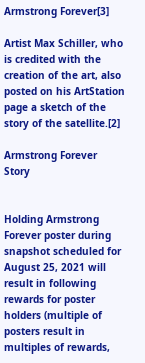Armstrong Forever[3]

Artist Max Schiller, who is credited with the creation of the art, also posted on his ArtStation page a sketch of the story of the satellite.[2]

Armstrong Forever Story


Holding Armstrong Forever poster during snapshot scheduled for August 25, 2021 will result in following rewards for poster holders (multiple of posters result in multiples of rewards,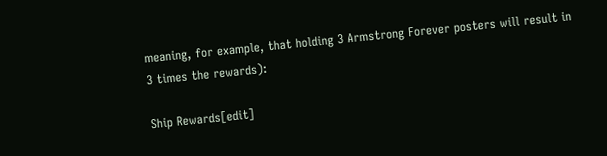meaning, for example, that holding 3 Armstrong Forever posters will result in 3 times the rewards):

Ship Rewards[edit]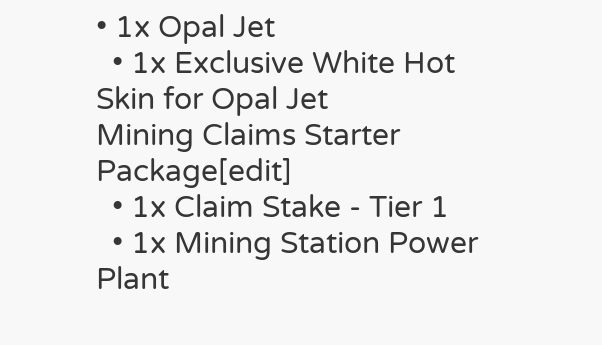• 1x Opal Jet
  • 1x Exclusive White Hot Skin for Opal Jet
Mining Claims Starter Package[edit]
  • 1x Claim Stake - Tier 1
  • 1x Mining Station Power Plant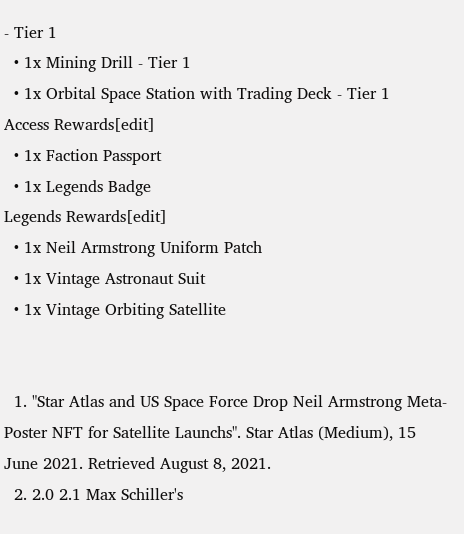- Tier 1
  • 1x Mining Drill - Tier 1
  • 1x Orbital Space Station with Trading Deck - Tier 1
Access Rewards[edit]
  • 1x Faction Passport
  • 1x Legends Badge
Legends Rewards[edit]
  • 1x Neil Armstrong Uniform Patch
  • 1x Vintage Astronaut Suit
  • 1x Vintage Orbiting Satellite


  1. "Star Atlas and US Space Force Drop Neil Armstrong Meta-Poster NFT for Satellite Launchs". Star Atlas (Medium), 15 June 2021. Retrieved August 8, 2021.
  2. 2.0 2.1 Max Schiller's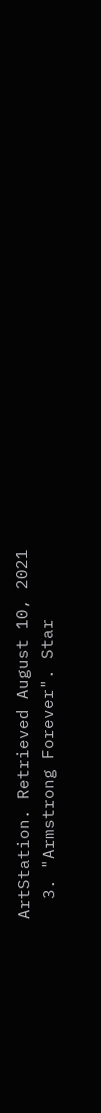ArtStation. Retrieved August 10, 2021
  3. "Armstrong Forever". Star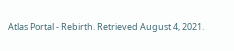Atlas Portal - Rebirth. Retrieved August 4, 2021.